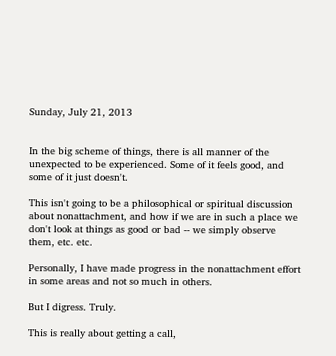Sunday, July 21, 2013


In the big scheme of things, there is all manner of the unexpected to be experienced. Some of it feels good, and some of it just doesn't.

This isn't going to be a philosophical or spiritual discussion about nonattachment, and how if we are in such a place we don't look at things as good or bad -- we simply observe them, etc. etc.

Personally, I have made progress in the nonattachment effort in some areas and not so much in others.

But I digress. Truly.

This is really about getting a call,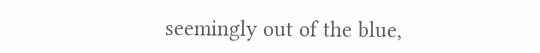seemingly out of the blue,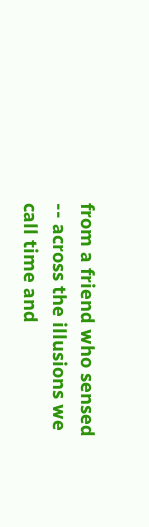from a friend who sensed -- across the illusions we call time and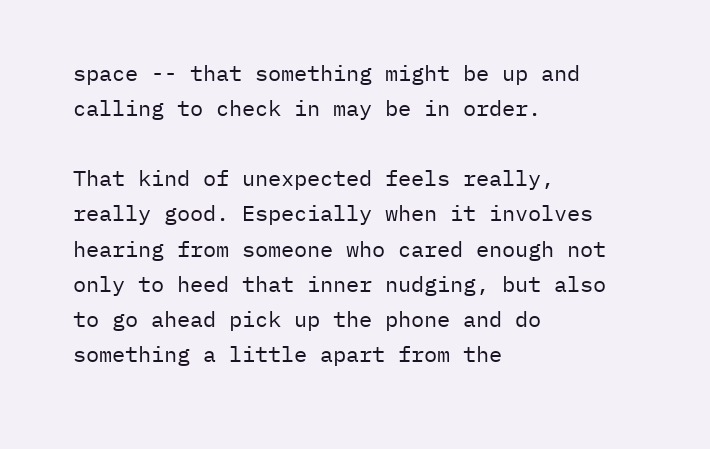space -- that something might be up and calling to check in may be in order.

That kind of unexpected feels really, really good. Especially when it involves hearing from someone who cared enough not only to heed that inner nudging, but also to go ahead pick up the phone and do something a little apart from the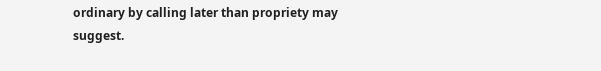ordinary by calling later than propriety may suggest.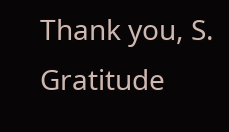Thank you, S. Gratitude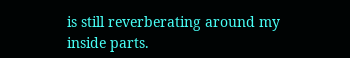is still reverberating around my inside parts.